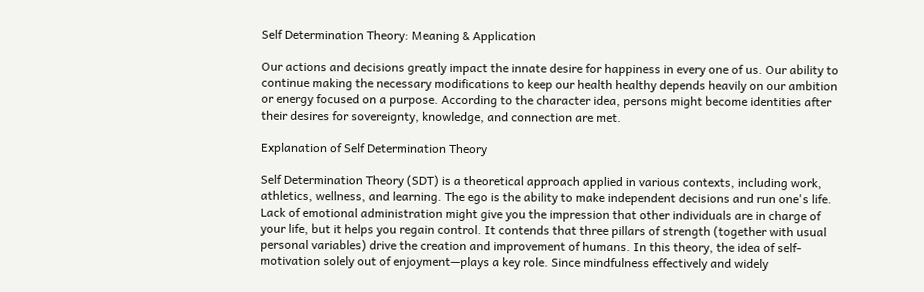Self Determination Theory: Meaning & Application

Our actions and decisions greatly impact the innate desire for happiness in every one of us. Our ability to continue making the necessary modifications to keep our health healthy depends heavily on our ambition or energy focused on a purpose. According to the character idea, persons might become identities after their desires for sovereignty, knowledge, and connection are met.

Explanation of Self Determination Theory

Self Determination Theory (SDT) is a theoretical approach applied in various contexts, including work, athletics, wellness, and learning. The ego is the ability to make independent decisions and run one's life. Lack of emotional administration might give you the impression that other individuals are in charge of your life, but it helps you regain control. It contends that three pillars of strength (together with usual personal variables) drive the creation and improvement of humans. In this theory, the idea of self-motivation solely out of enjoyment—plays a key role. Since mindfulness effectively and widely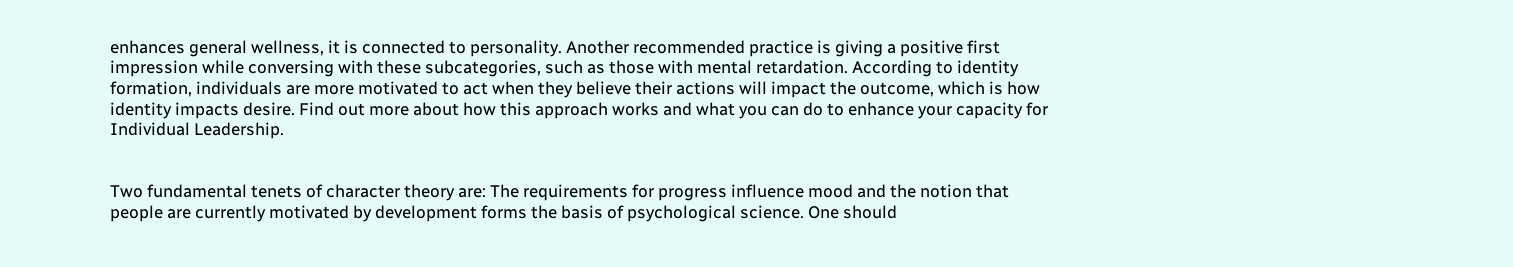enhances general wellness, it is connected to personality. Another recommended practice is giving a positive first impression while conversing with these subcategories, such as those with mental retardation. According to identity formation, individuals are more motivated to act when they believe their actions will impact the outcome, which is how identity impacts desire. Find out more about how this approach works and what you can do to enhance your capacity for Individual Leadership.


Two fundamental tenets of character theory are: The requirements for progress influence mood and the notion that people are currently motivated by development forms the basis of psychological science. One should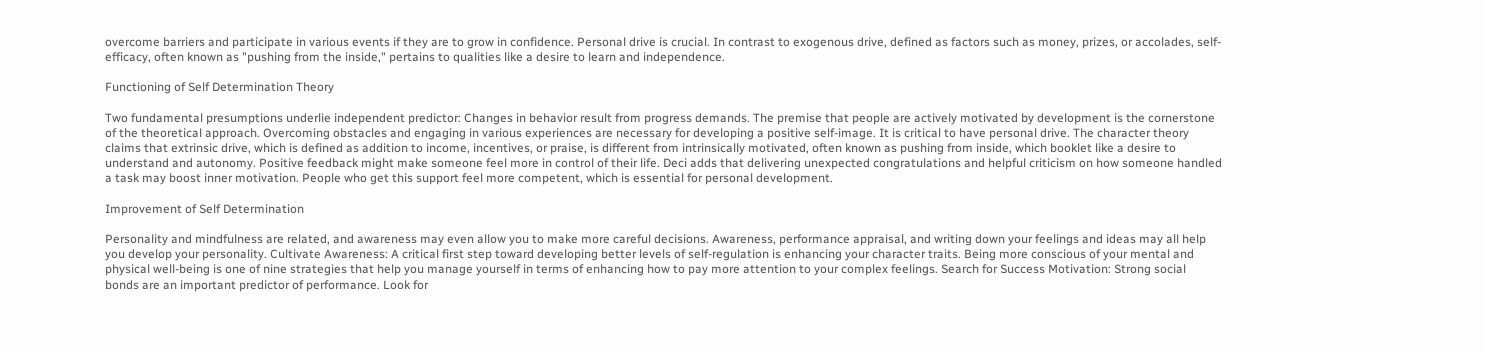overcome barriers and participate in various events if they are to grow in confidence. Personal drive is crucial. In contrast to exogenous drive, defined as factors such as money, prizes, or accolades, self‐efficacy, often known as "pushing from the inside," pertains to qualities like a desire to learn and independence.

Functioning of Self Determination Theory

Two fundamental presumptions underlie independent predictor: Changes in behavior result from progress demands. The premise that people are actively motivated by development is the cornerstone of the theoretical approach. Overcoming obstacles and engaging in various experiences are necessary for developing a positive self-image. It is critical to have personal drive. The character theory claims that extrinsic drive, which is defined as addition to income, incentives, or praise, is different from intrinsically motivated, often known as pushing from inside, which booklet like a desire to understand and autonomy. Positive feedback might make someone feel more in control of their life. Deci adds that delivering unexpected congratulations and helpful criticism on how someone handled a task may boost inner motivation. People who get this support feel more competent, which is essential for personal development.

Improvement of Self Determination

Personality and mindfulness are related, and awareness may even allow you to make more careful decisions. Awareness, performance appraisal, and writing down your feelings and ideas may all help you develop your personality. Cultivate Awareness: A critical first step toward developing better levels of self-regulation is enhancing your character traits. Being more conscious of your mental and physical well-being is one of nine strategies that help you manage yourself in terms of enhancing how to pay more attention to your complex feelings. Search for Success Motivation: Strong social bonds are an important predictor of performance. Look for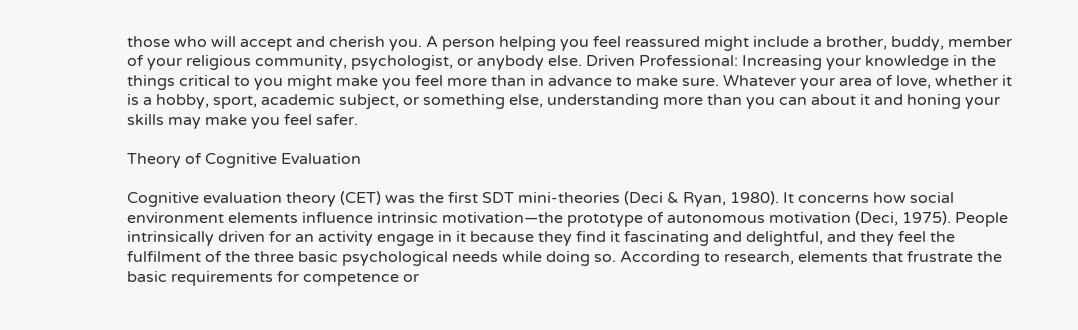those who will accept and cherish you. A person helping you feel reassured might include a brother, buddy, member of your religious community, psychologist, or anybody else. Driven Professional: Increasing your knowledge in the things critical to you might make you feel more than in advance to make sure. Whatever your area of love, whether it is a hobby, sport, academic subject, or something else, understanding more than you can about it and honing your skills may make you feel safer.

Theory of Cognitive Evaluation

Cognitive evaluation theory (CET) was the first SDT mini-theories (Deci & Ryan, 1980). It concerns how social environment elements influence intrinsic motivation—the prototype of autonomous motivation (Deci, 1975). People intrinsically driven for an activity engage in it because they find it fascinating and delightful, and they feel the fulfilment of the three basic psychological needs while doing so. According to research, elements that frustrate the basic requirements for competence or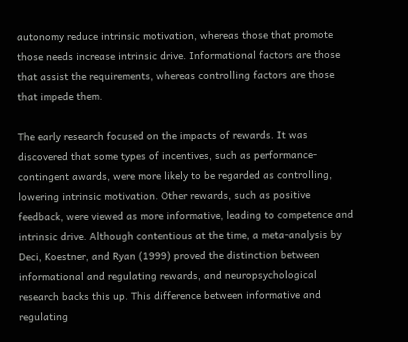autonomy reduce intrinsic motivation, whereas those that promote those needs increase intrinsic drive. Informational factors are those that assist the requirements, whereas controlling factors are those that impede them.

The early research focused on the impacts of rewards. It was discovered that some types of incentives, such as performance-contingent awards, were more likely to be regarded as controlling, lowering intrinsic motivation. Other rewards, such as positive feedback, were viewed as more informative, leading to competence and intrinsic drive. Although contentious at the time, a meta-analysis by Deci, Koestner, and Ryan (1999) proved the distinction between informational and regulating rewards, and neuropsychological research backs this up. This difference between informative and regulating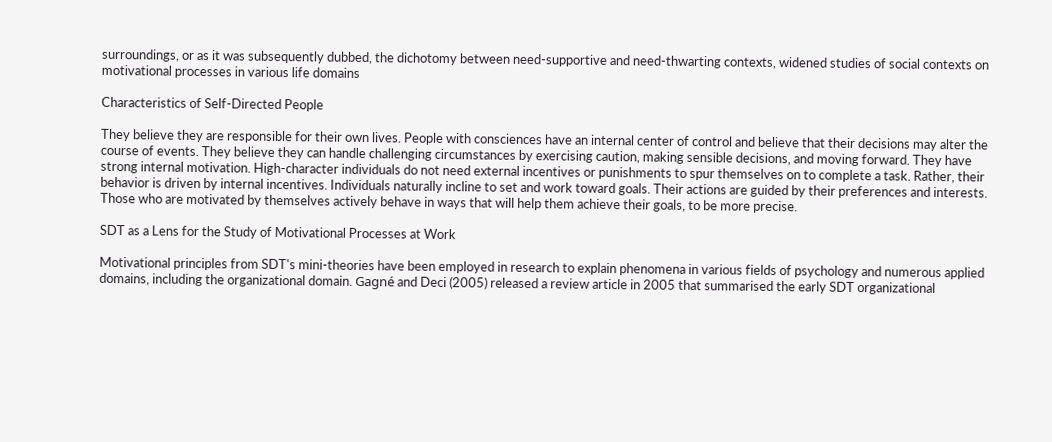surroundings, or as it was subsequently dubbed, the dichotomy between need-supportive and need-thwarting contexts, widened studies of social contexts on motivational processes in various life domains

Characteristics of Self-Directed People

They believe they are responsible for their own lives. People with consciences have an internal center of control and believe that their decisions may alter the course of events. They believe they can handle challenging circumstances by exercising caution, making sensible decisions, and moving forward. They have strong internal motivation. High-character individuals do not need external incentives or punishments to spur themselves on to complete a task. Rather, their behavior is driven by internal incentives. Individuals naturally incline to set and work toward goals. Their actions are guided by their preferences and interests. Those who are motivated by themselves actively behave in ways that will help them achieve their goals, to be more precise.

SDT as a Lens for the Study of Motivational Processes at Work

Motivational principles from SDT's mini-theories have been employed in research to explain phenomena in various fields of psychology and numerous applied domains, including the organizational domain. Gagné and Deci (2005) released a review article in 2005 that summarised the early SDT organizational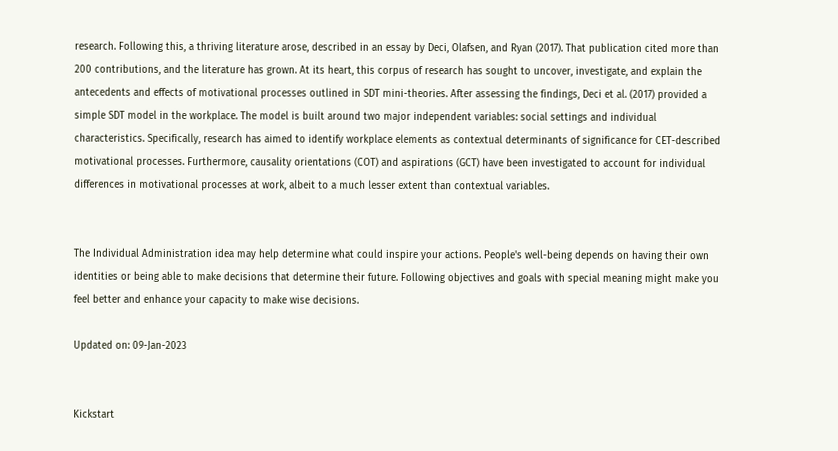research. Following this, a thriving literature arose, described in an essay by Deci, Olafsen, and Ryan (2017). That publication cited more than 200 contributions, and the literature has grown. At its heart, this corpus of research has sought to uncover, investigate, and explain the antecedents and effects of motivational processes outlined in SDT mini-theories. After assessing the findings, Deci et al. (2017) provided a simple SDT model in the workplace. The model is built around two major independent variables: social settings and individual characteristics. Specifically, research has aimed to identify workplace elements as contextual determinants of significance for CET-described motivational processes. Furthermore, causality orientations (COT) and aspirations (GCT) have been investigated to account for individual differences in motivational processes at work, albeit to a much lesser extent than contextual variables.


The Individual Administration idea may help determine what could inspire your actions. People's well-being depends on having their own identities or being able to make decisions that determine their future. Following objectives and goals with special meaning might make you feel better and enhance your capacity to make wise decisions.

Updated on: 09-Jan-2023


Kickstart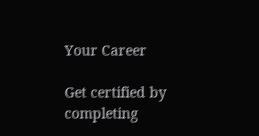Your Career

Get certified by completing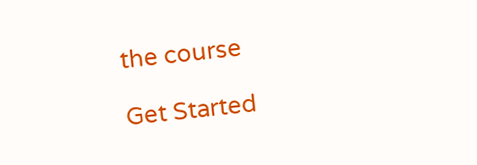the course

Get Started